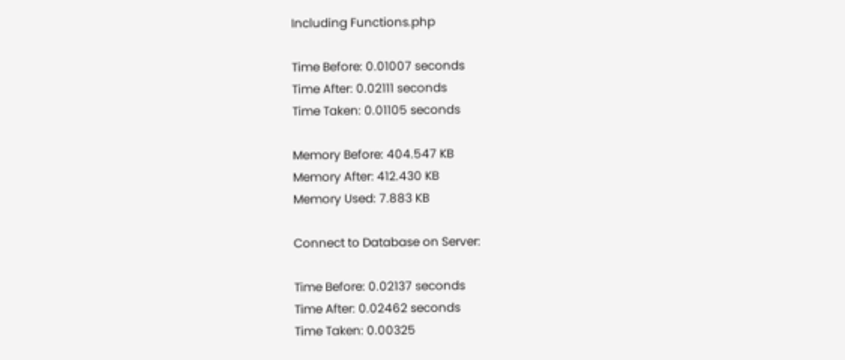Including Functions.php

Time Before: 0.01007 seconds
Time After: 0.02111 seconds
Time Taken: 0.01105 seconds

Memory Before: 404.547 KB
Memory After: 412.430 KB
Memory Used: 7.883 KB

Connect to Database on Server:

Time Before: 0.02137 seconds
Time After: 0.02462 seconds
Time Taken: 0.00325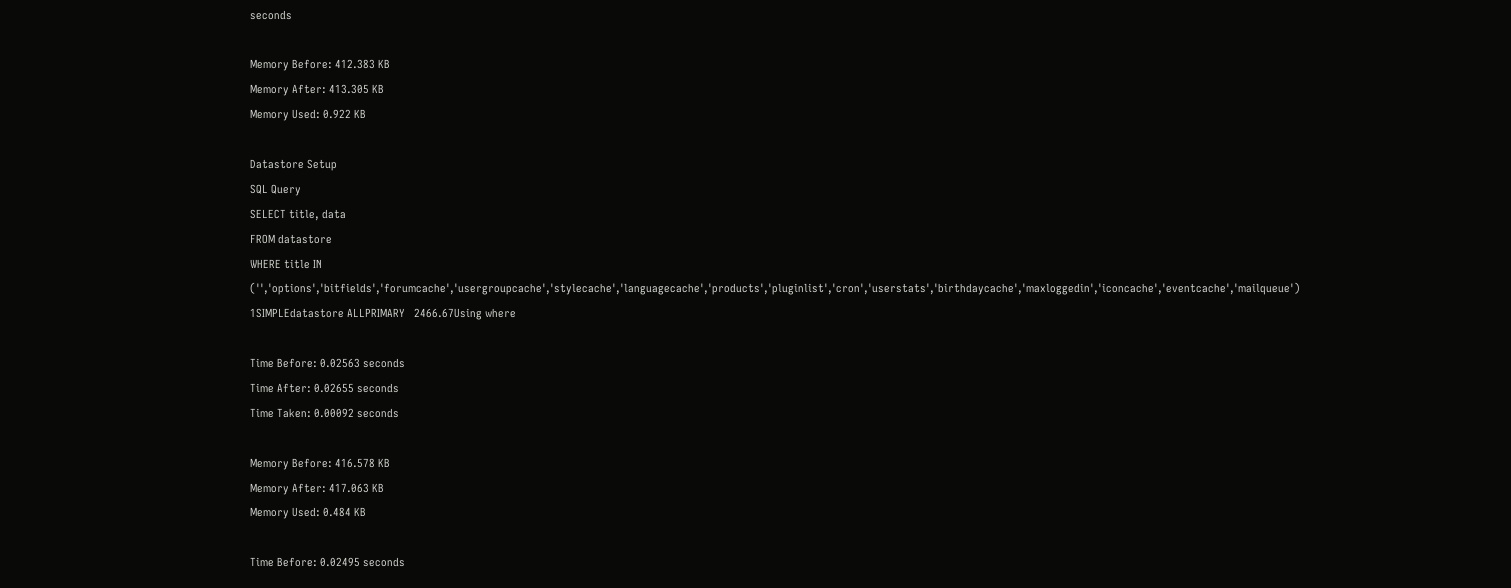seconds

Memory Before: 412.383 KB
Memory After: 413.305 KB
Memory Used: 0.922 KB

Datastore Setup
SQL Query
SELECT title, data
FROM datastore
WHERE title IN ('','options','bitfields','forumcache','usergroupcache','stylecache','languagecache','products','pluginlist','cron','userstats','birthdaycache','maxloggedin','iconcache','eventcache','mailqueue')
1SIMPLEdatastore ALLPRIMARY   2466.67Using where

Time Before: 0.02563 seconds
Time After: 0.02655 seconds
Time Taken: 0.00092 seconds

Memory Before: 416.578 KB
Memory After: 417.063 KB
Memory Used: 0.484 KB

Time Before: 0.02495 seconds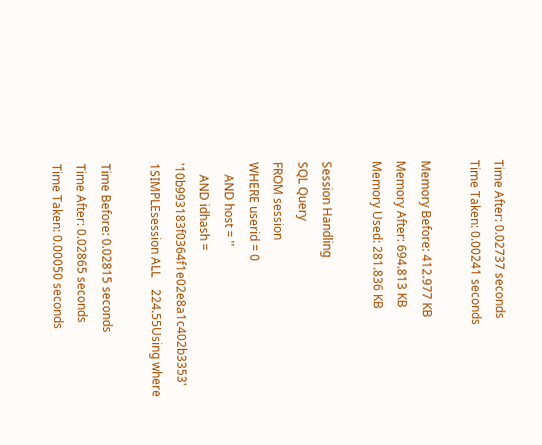Time After: 0.02737 seconds
Time Taken: 0.00241 seconds

Memory Before: 412.977 KB
Memory After: 694.813 KB
Memory Used: 281.836 KB

Session Handling
SQL Query
FROM session
WHERE userid = 0
    AND host = ''
    AND idhash = '10b993183f0364f1e02e8a1c402b3353'
1SIMPLEsession ALL    224.55Using where

Time Before: 0.02815 seconds
Time After: 0.02865 seconds
Time Taken: 0.00050 seconds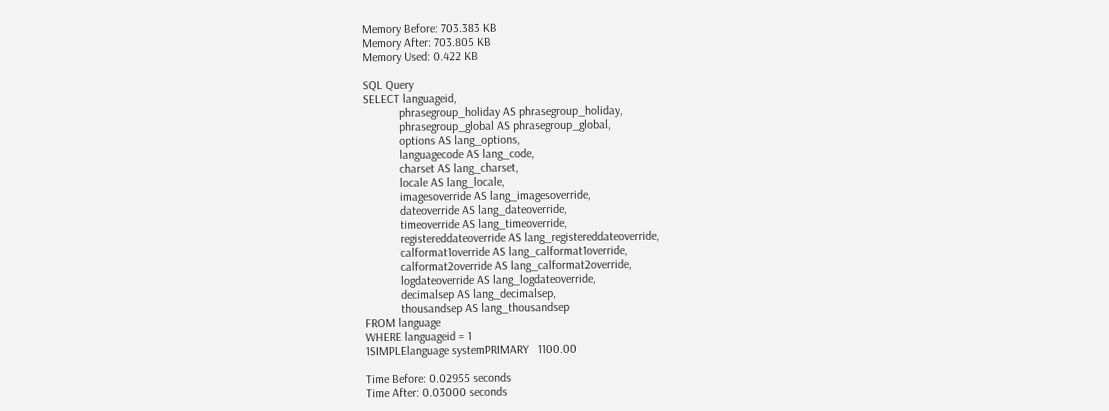Memory Before: 703.383 KB
Memory After: 703.805 KB
Memory Used: 0.422 KB

SQL Query
SELECT languageid,
            phrasegroup_holiday AS phrasegroup_holiday,
            phrasegroup_global AS phrasegroup_global,
            options AS lang_options,
            languagecode AS lang_code,
            charset AS lang_charset,
            locale AS lang_locale,
            imagesoverride AS lang_imagesoverride,
            dateoverride AS lang_dateoverride,
            timeoverride AS lang_timeoverride,
            registereddateoverride AS lang_registereddateoverride,
            calformat1override AS lang_calformat1override,
            calformat2override AS lang_calformat2override,
            logdateoverride AS lang_logdateoverride,
            decimalsep AS lang_decimalsep,
            thousandsep AS lang_thousandsep
FROM language
WHERE languageid = 1
1SIMPLElanguage systemPRIMARY   1100.00

Time Before: 0.02955 seconds
Time After: 0.03000 seconds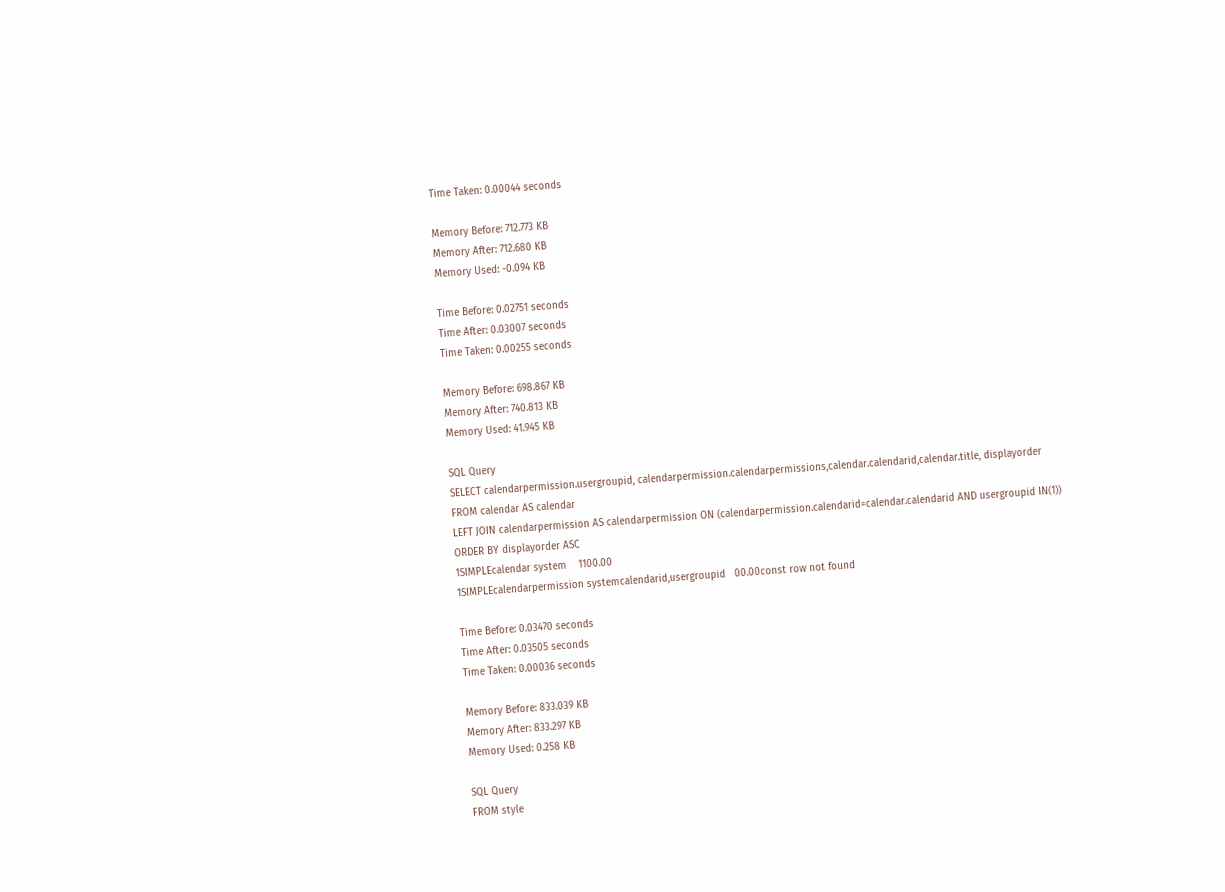Time Taken: 0.00044 seconds

Memory Before: 712.773 KB
Memory After: 712.680 KB
Memory Used: -0.094 KB

Time Before: 0.02751 seconds
Time After: 0.03007 seconds
Time Taken: 0.00255 seconds

Memory Before: 698.867 KB
Memory After: 740.813 KB
Memory Used: 41.945 KB

SQL Query
SELECT calendarpermission.usergroupid, calendarpermission.calendarpermissions,calendar.calendarid,calendar.title, displayorder
FROM calendar AS calendar
LEFT JOIN calendarpermission AS calendarpermission ON (calendarpermission.calendarid=calendar.calendarid AND usergroupid IN(1))
ORDER BY displayorder ASC
1SIMPLEcalendar system    1100.00
1SIMPLEcalendarpermission systemcalendarid,usergroupid   00.00const row not found

Time Before: 0.03470 seconds
Time After: 0.03505 seconds
Time Taken: 0.00036 seconds

Memory Before: 833.039 KB
Memory After: 833.297 KB
Memory Used: 0.258 KB

SQL Query
FROM style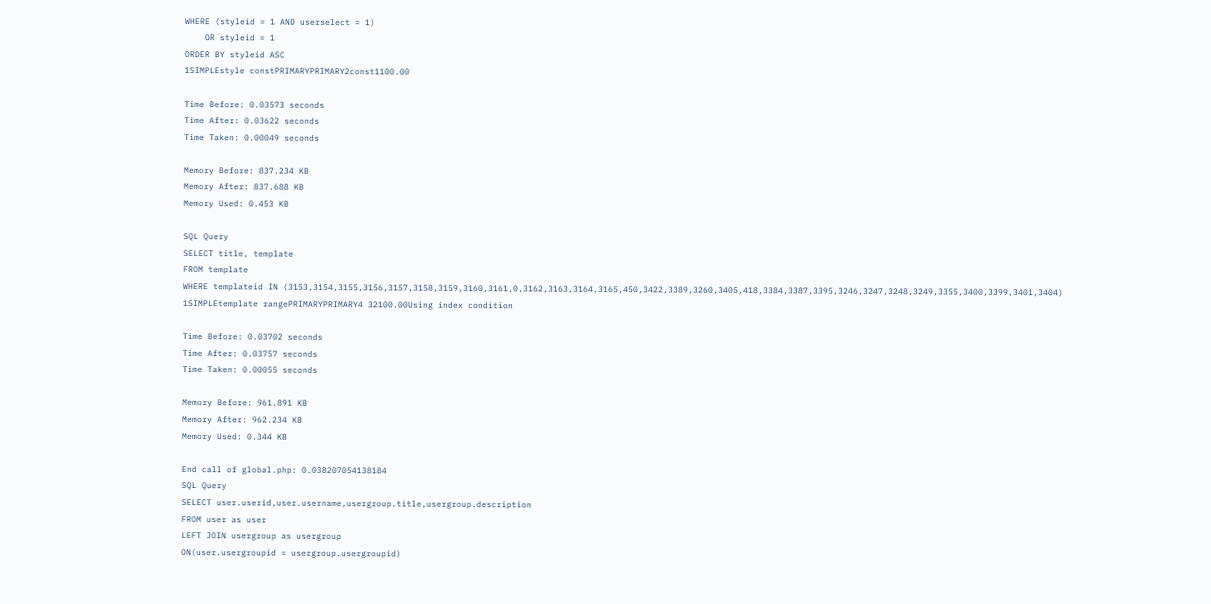WHERE (styleid = 1 AND userselect = 1)
    OR styleid = 1
ORDER BY styleid ASC
1SIMPLEstyle constPRIMARYPRIMARY2const1100.00

Time Before: 0.03573 seconds
Time After: 0.03622 seconds
Time Taken: 0.00049 seconds

Memory Before: 837.234 KB
Memory After: 837.688 KB
Memory Used: 0.453 KB

SQL Query
SELECT title, template
FROM template
WHERE templateid IN (3153,3154,3155,3156,3157,3158,3159,3160,3161,0,3162,3163,3164,3165,450,3422,3389,3260,3405,418,3384,3387,3395,3246,3247,3248,3249,3355,3400,3399,3401,3404)
1SIMPLEtemplate rangePRIMARYPRIMARY4 32100.00Using index condition

Time Before: 0.03702 seconds
Time After: 0.03757 seconds
Time Taken: 0.00055 seconds

Memory Before: 961.891 KB
Memory After: 962.234 KB
Memory Used: 0.344 KB

End call of global.php: 0.038207054138184
SQL Query
SELECT user.userid,user.username,usergroup.title,usergroup.description
FROM user as user
LEFT JOIN usergroup as usergroup
ON(user.usergroupid = usergroup.usergroupid)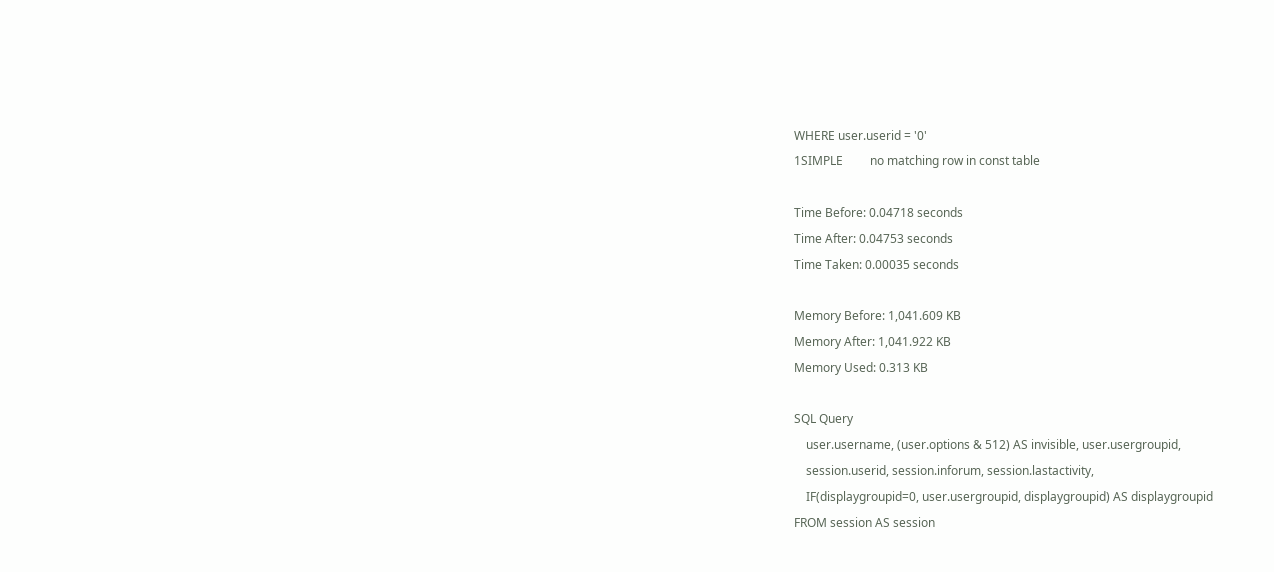WHERE user.userid = '0'
1SIMPLE         no matching row in const table

Time Before: 0.04718 seconds
Time After: 0.04753 seconds
Time Taken: 0.00035 seconds

Memory Before: 1,041.609 KB
Memory After: 1,041.922 KB
Memory Used: 0.313 KB

SQL Query
    user.username, (user.options & 512) AS invisible, user.usergroupid,
    session.userid, session.inforum, session.lastactivity,
    IF(displaygroupid=0, user.usergroupid, displaygroupid) AS displaygroupid
FROM session AS session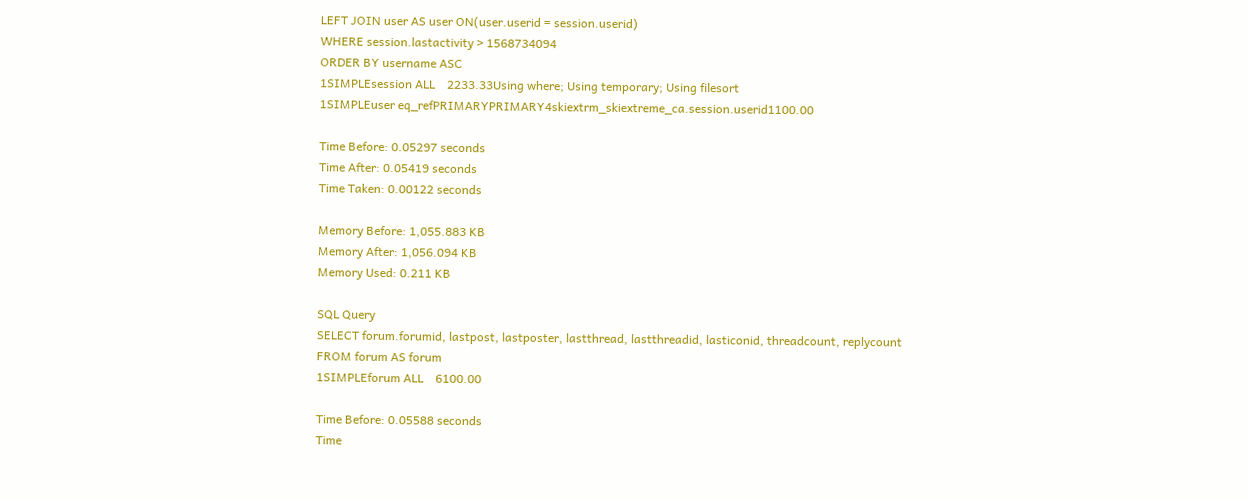LEFT JOIN user AS user ON(user.userid = session.userid)
WHERE session.lastactivity > 1568734094
ORDER BY username ASC
1SIMPLEsession ALL    2233.33Using where; Using temporary; Using filesort
1SIMPLEuser eq_refPRIMARYPRIMARY4skiextrm_skiextreme_ca.session.userid1100.00

Time Before: 0.05297 seconds
Time After: 0.05419 seconds
Time Taken: 0.00122 seconds

Memory Before: 1,055.883 KB
Memory After: 1,056.094 KB
Memory Used: 0.211 KB

SQL Query
SELECT forum.forumid, lastpost, lastposter, lastthread, lastthreadid, lasticonid, threadcount, replycount
FROM forum AS forum
1SIMPLEforum ALL    6100.00

Time Before: 0.05588 seconds
Time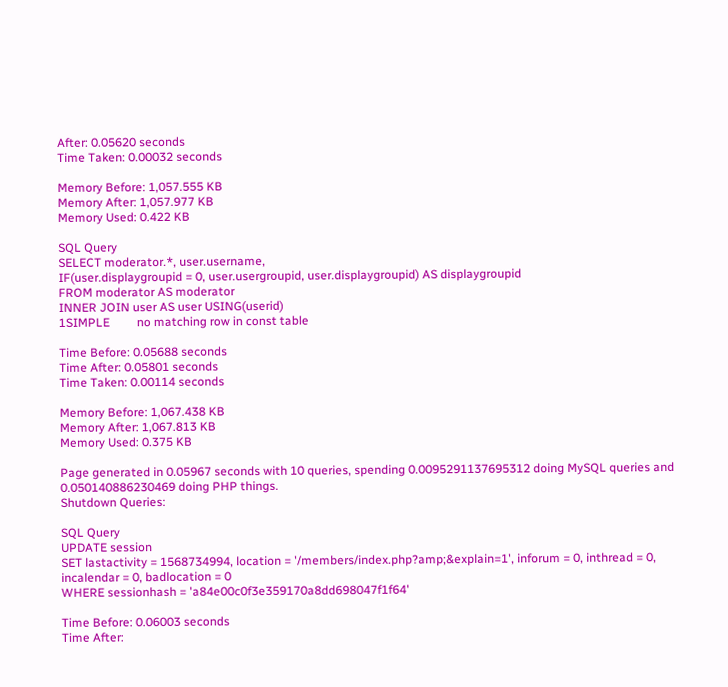After: 0.05620 seconds
Time Taken: 0.00032 seconds

Memory Before: 1,057.555 KB
Memory After: 1,057.977 KB
Memory Used: 0.422 KB

SQL Query
SELECT moderator.*, user.username,
IF(user.displaygroupid = 0, user.usergroupid, user.displaygroupid) AS displaygroupid
FROM moderator AS moderator
INNER JOIN user AS user USING(userid)
1SIMPLE         no matching row in const table

Time Before: 0.05688 seconds
Time After: 0.05801 seconds
Time Taken: 0.00114 seconds

Memory Before: 1,067.438 KB
Memory After: 1,067.813 KB
Memory Used: 0.375 KB

Page generated in 0.05967 seconds with 10 queries, spending 0.0095291137695312 doing MySQL queries and 0.050140886230469 doing PHP things.
Shutdown Queries:

SQL Query
UPDATE session
SET lastactivity = 1568734994, location = '/members/index.php?amp;&explain=1', inforum = 0, inthread = 0, incalendar = 0, badlocation = 0
WHERE sessionhash = 'a84e00c0f3e359170a8dd698047f1f64'

Time Before: 0.06003 seconds
Time After: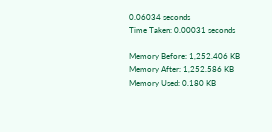0.06034 seconds
Time Taken: 0.00031 seconds

Memory Before: 1,252.406 KB
Memory After: 1,252.586 KB
Memory Used: 0.180 KB